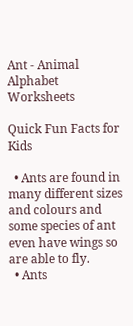Ant - Animal Alphabet Worksheets

Quick Fun Facts for Kids

  • Ants are found in many different sizes and colours and some species of ant even have wings so are able to fly.
  • Ants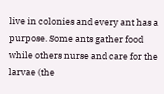live in colonies and every ant has a purpose. Some ants gather food while others nurse and care for the larvae (the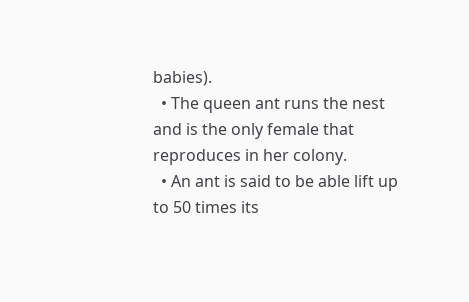babies).
  • The queen ant runs the nest and is the only female that reproduces in her colony.
  • An ant is said to be able lift up to 50 times its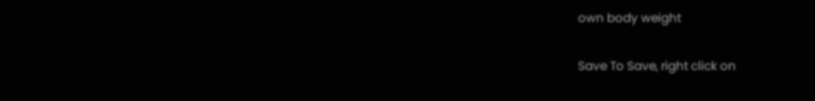own body weight

Save To Save, right click on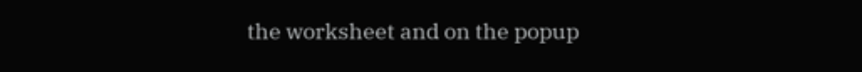the worksheet and on the popup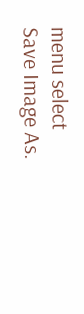menu select Save Image As.